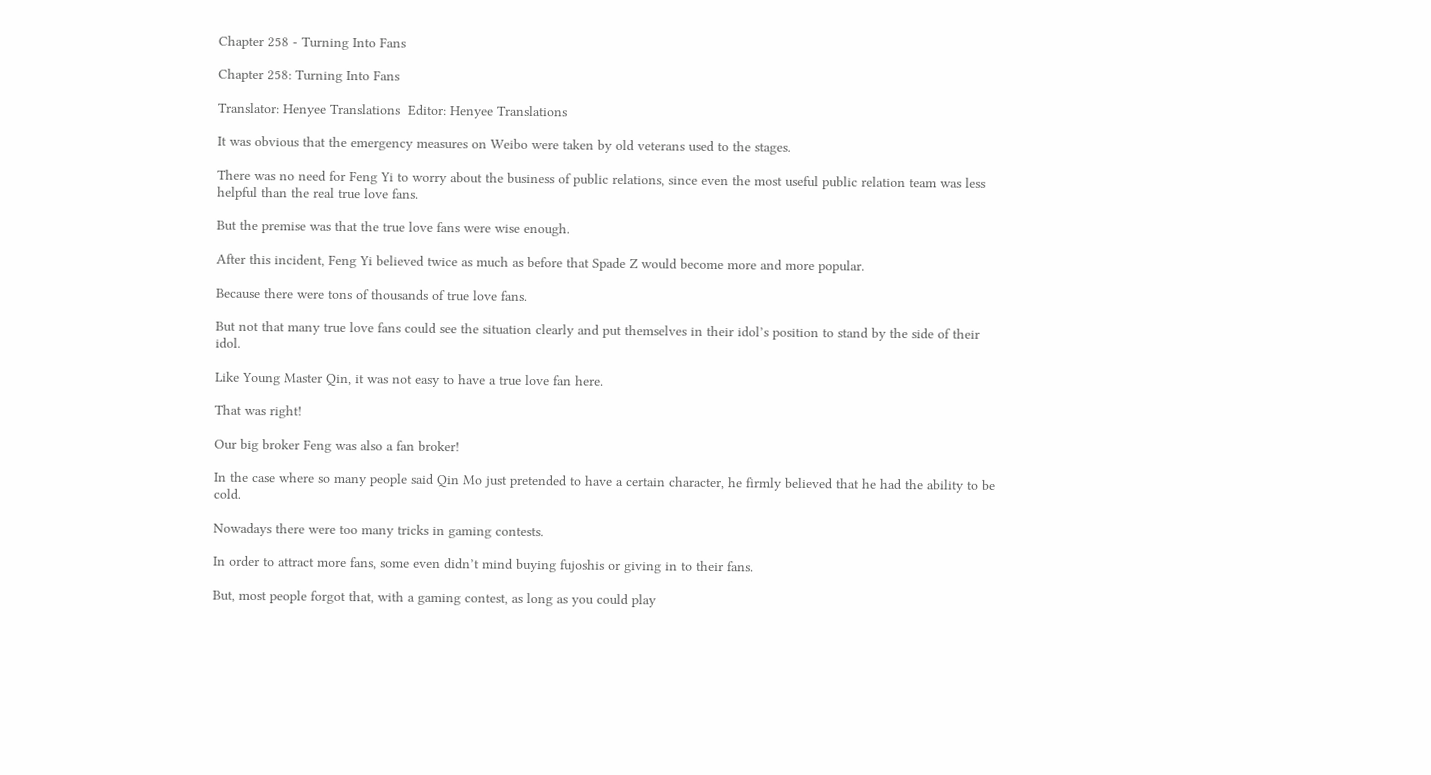Chapter 258 - Turning Into Fans

Chapter 258: Turning Into Fans

Translator: Henyee Translations  Editor: Henyee Translations

It was obvious that the emergency measures on Weibo were taken by old veterans used to the stages.

There was no need for Feng Yi to worry about the business of public relations, since even the most useful public relation team was less helpful than the real true love fans.

But the premise was that the true love fans were wise enough.

After this incident, Feng Yi believed twice as much as before that Spade Z would become more and more popular.

Because there were tons of thousands of true love fans.

But not that many true love fans could see the situation clearly and put themselves in their idol’s position to stand by the side of their idol.

Like Young Master Qin, it was not easy to have a true love fan here.

That was right!

Our big broker Feng was also a fan broker!

In the case where so many people said Qin Mo just pretended to have a certain character, he firmly believed that he had the ability to be cold.

Nowadays there were too many tricks in gaming contests.

In order to attract more fans, some even didn’t mind buying fujoshis or giving in to their fans.

But, most people forgot that, with a gaming contest, as long as you could play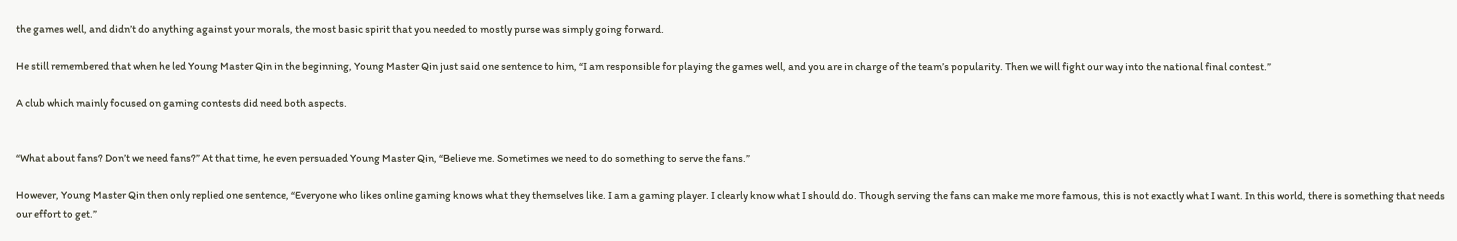the games well, and didn’t do anything against your morals, the most basic spirit that you needed to mostly purse was simply going forward.

He still remembered that when he led Young Master Qin in the beginning, Young Master Qin just said one sentence to him, “I am responsible for playing the games well, and you are in charge of the team’s popularity. Then we will fight our way into the national final contest.”

A club which mainly focused on gaming contests did need both aspects.


“What about fans? Don’t we need fans?” At that time, he even persuaded Young Master Qin, “Believe me. Sometimes we need to do something to serve the fans.”

However, Young Master Qin then only replied one sentence, “Everyone who likes online gaming knows what they themselves like. I am a gaming player. I clearly know what I should do. Though serving the fans can make me more famous, this is not exactly what I want. In this world, there is something that needs our effort to get.”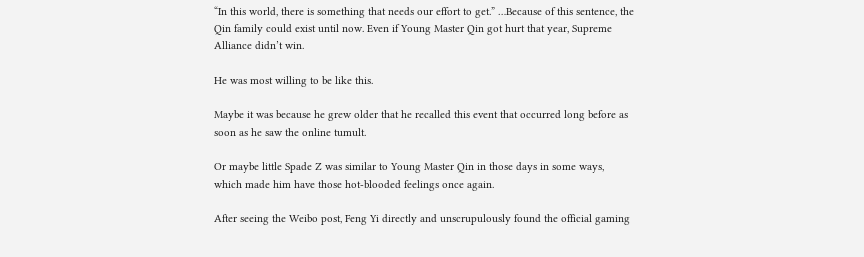“In this world, there is something that needs our effort to get.” …Because of this sentence, the Qin family could exist until now. Even if Young Master Qin got hurt that year, Supreme Alliance didn’t win.

He was most willing to be like this.

Maybe it was because he grew older that he recalled this event that occurred long before as soon as he saw the online tumult.

Or maybe little Spade Z was similar to Young Master Qin in those days in some ways, which made him have those hot-blooded feelings once again.

After seeing the Weibo post, Feng Yi directly and unscrupulously found the official gaming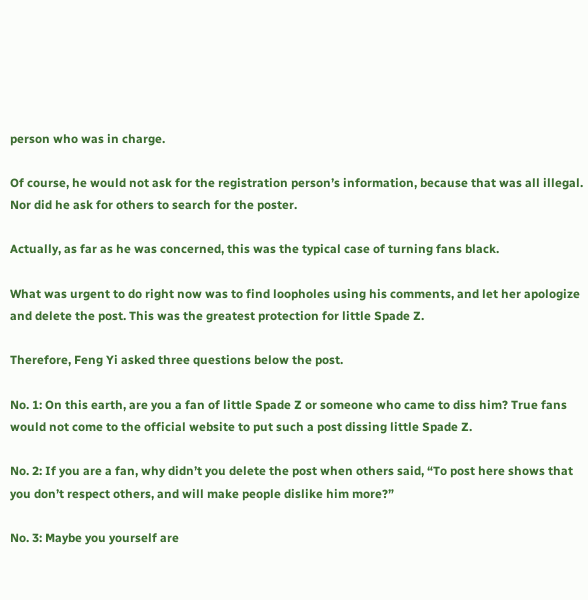person who was in charge.

Of course, he would not ask for the registration person’s information, because that was all illegal. Nor did he ask for others to search for the poster.

Actually, as far as he was concerned, this was the typical case of turning fans black.

What was urgent to do right now was to find loopholes using his comments, and let her apologize and delete the post. This was the greatest protection for little Spade Z.

Therefore, Feng Yi asked three questions below the post.

No. 1: On this earth, are you a fan of little Spade Z or someone who came to diss him? True fans would not come to the official website to put such a post dissing little Spade Z.

No. 2: If you are a fan, why didn’t you delete the post when others said, “To post here shows that you don’t respect others, and will make people dislike him more?”

No. 3: Maybe you yourself are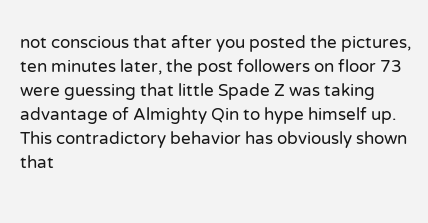not conscious that after you posted the pictures, ten minutes later, the post followers on floor 73 were guessing that little Spade Z was taking advantage of Almighty Qin to hype himself up. This contradictory behavior has obviously shown that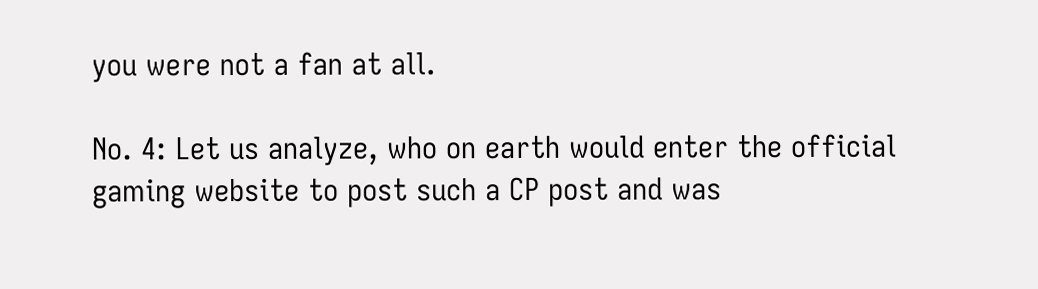you were not a fan at all.

No. 4: Let us analyze, who on earth would enter the official gaming website to post such a CP post and was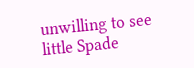unwilling to see little Spade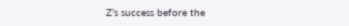Z’s success before the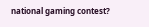national gaming contest?